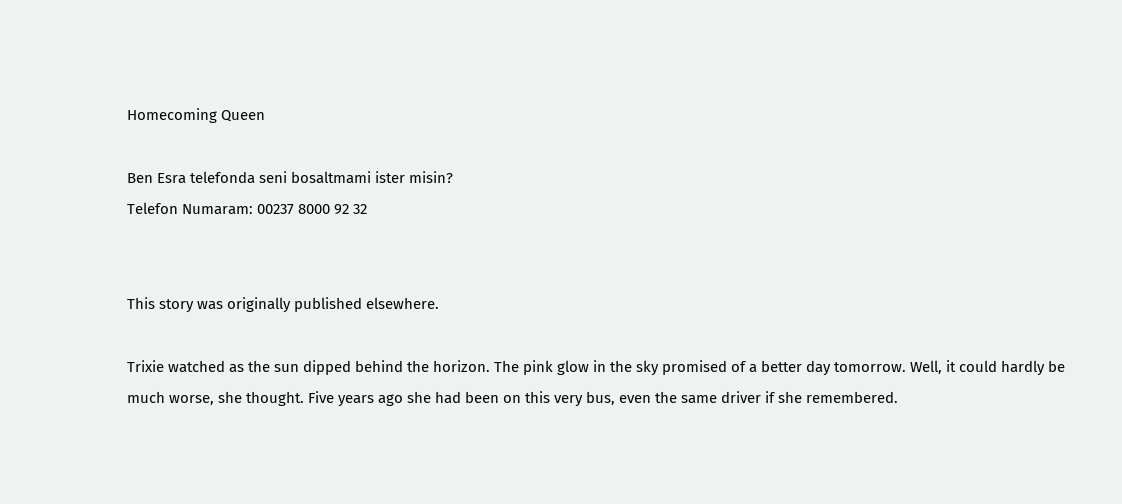Homecoming Queen

Ben Esra telefonda seni bosaltmami ister misin?
Telefon Numaram: 00237 8000 92 32


This story was originally published elsewhere.

Trixie watched as the sun dipped behind the horizon. The pink glow in the sky promised of a better day tomorrow. Well, it could hardly be much worse, she thought. Five years ago she had been on this very bus, even the same driver if she remembered.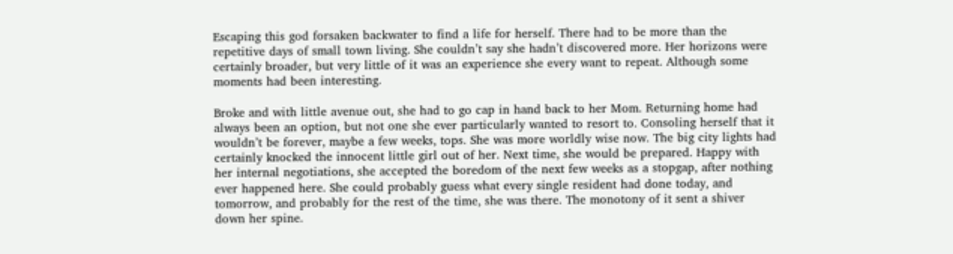Escaping this god forsaken backwater to find a life for herself. There had to be more than the repetitive days of small town living. She couldn’t say she hadn’t discovered more. Her horizons were certainly broader, but very little of it was an experience she every want to repeat. Although some moments had been interesting.

Broke and with little avenue out, she had to go cap in hand back to her Mom. Returning home had always been an option, but not one she ever particularly wanted to resort to. Consoling herself that it wouldn’t be forever, maybe a few weeks, tops. She was more worldly wise now. The big city lights had certainly knocked the innocent little girl out of her. Next time, she would be prepared. Happy with her internal negotiations, she accepted the boredom of the next few weeks as a stopgap, after nothing ever happened here. She could probably guess what every single resident had done today, and tomorrow, and probably for the rest of the time, she was there. The monotony of it sent a shiver down her spine.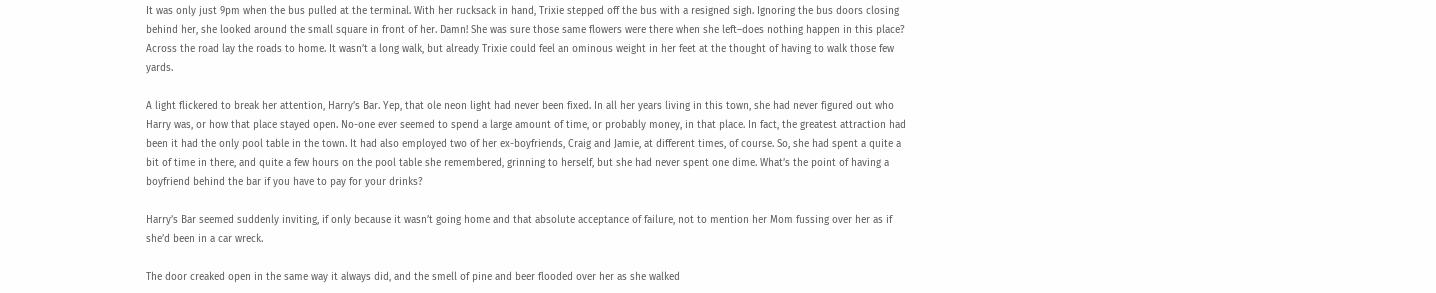It was only just 9pm when the bus pulled at the terminal. With her rucksack in hand, Trixie stepped off the bus with a resigned sigh. Ignoring the bus doors closing behind her, she looked around the small square in front of her. Damn! She was sure those same flowers were there when she left–does nothing happen in this place? Across the road lay the roads to home. It wasn’t a long walk, but already Trixie could feel an ominous weight in her feet at the thought of having to walk those few yards.

A light flickered to break her attention, Harry’s Bar. Yep, that ole neon light had never been fixed. In all her years living in this town, she had never figured out who Harry was, or how that place stayed open. No-one ever seemed to spend a large amount of time, or probably money, in that place. In fact, the greatest attraction had been it had the only pool table in the town. It had also employed two of her ex-boyfriends, Craig and Jamie, at different times, of course. So, she had spent a quite a bit of time in there, and quite a few hours on the pool table she remembered, grinning to herself, but she had never spent one dime. What’s the point of having a boyfriend behind the bar if you have to pay for your drinks?

Harry’s Bar seemed suddenly inviting, if only because it wasn’t going home and that absolute acceptance of failure, not to mention her Mom fussing over her as if she’d been in a car wreck.

The door creaked open in the same way it always did, and the smell of pine and beer flooded over her as she walked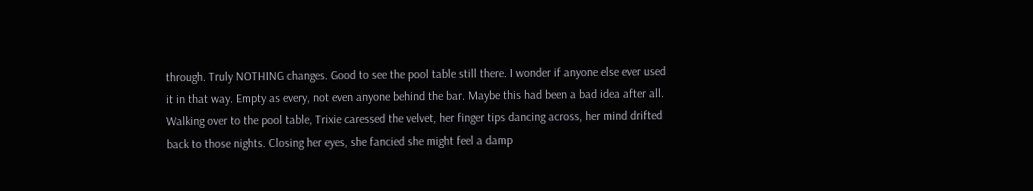through. Truly NOTHING changes. Good to see the pool table still there. I wonder if anyone else ever used it in that way. Empty as every, not even anyone behind the bar. Maybe this had been a bad idea after all. Walking over to the pool table, Trixie caressed the velvet, her finger tips dancing across, her mind drifted back to those nights. Closing her eyes, she fancied she might feel a damp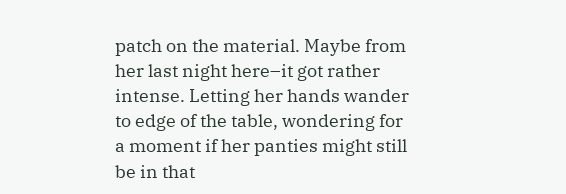patch on the material. Maybe from her last night here–it got rather intense. Letting her hands wander to edge of the table, wondering for a moment if her panties might still be in that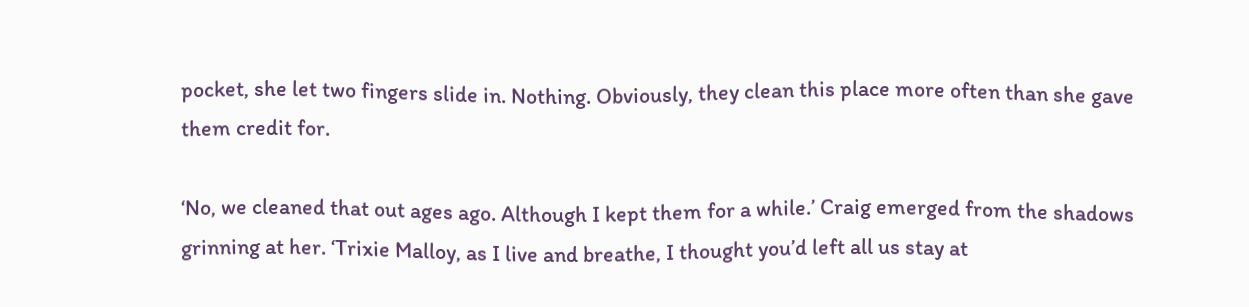pocket, she let two fingers slide in. Nothing. Obviously, they clean this place more often than she gave them credit for.

‘No, we cleaned that out ages ago. Although I kept them for a while.’ Craig emerged from the shadows grinning at her. ‘Trixie Malloy, as I live and breathe, I thought you’d left all us stay at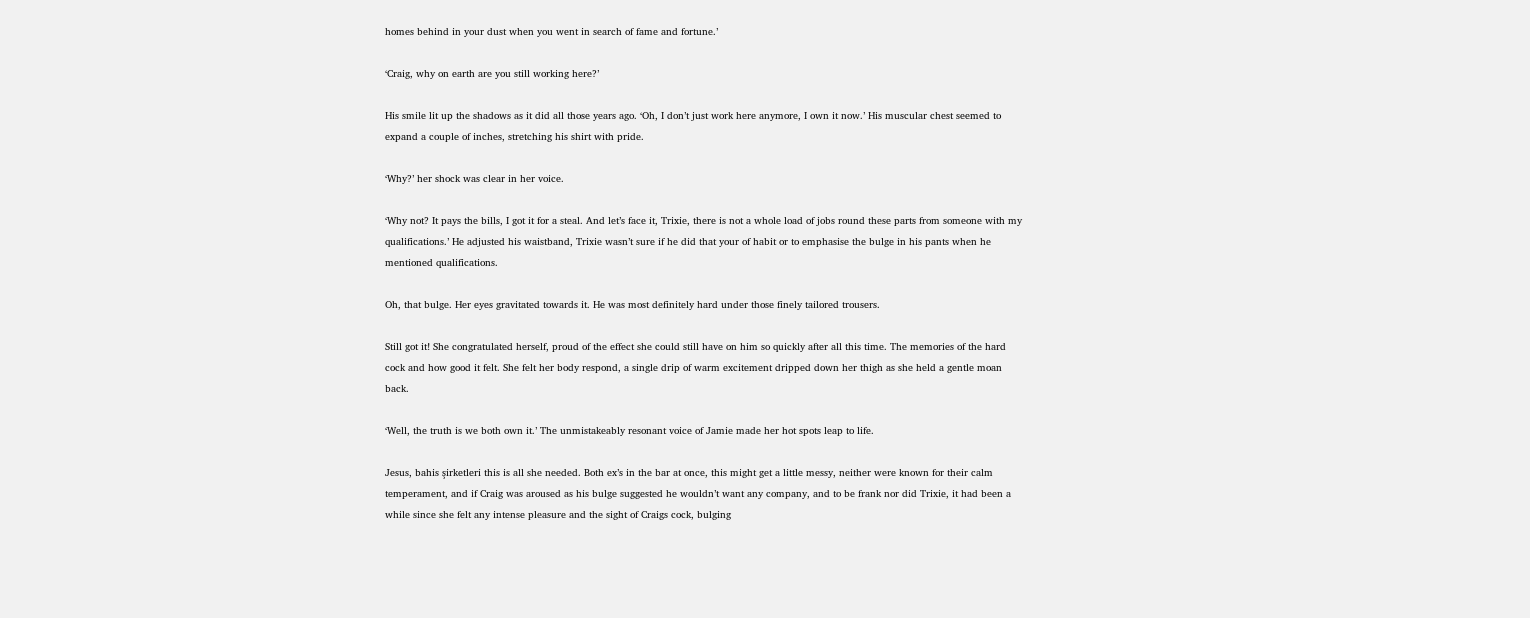homes behind in your dust when you went in search of fame and fortune.’

‘Craig, why on earth are you still working here?’

His smile lit up the shadows as it did all those years ago. ‘Oh, I don’t just work here anymore, I own it now.’ His muscular chest seemed to expand a couple of inches, stretching his shirt with pride.

‘Why?’ her shock was clear in her voice.

‘Why not? It pays the bills, I got it for a steal. And let’s face it, Trixie, there is not a whole load of jobs round these parts from someone with my qualifications.’ He adjusted his waistband, Trixie wasn’t sure if he did that your of habit or to emphasise the bulge in his pants when he mentioned qualifications.

Oh, that bulge. Her eyes gravitated towards it. He was most definitely hard under those finely tailored trousers.

Still got it! She congratulated herself, proud of the effect she could still have on him so quickly after all this time. The memories of the hard cock and how good it felt. She felt her body respond, a single drip of warm excitement dripped down her thigh as she held a gentle moan back.

‘Well, the truth is we both own it.’ The unmistakeably resonant voice of Jamie made her hot spots leap to life.

Jesus, bahis şirketleri this is all she needed. Both ex’s in the bar at once, this might get a little messy, neither were known for their calm temperament, and if Craig was aroused as his bulge suggested he wouldn’t want any company, and to be frank nor did Trixie, it had been a while since she felt any intense pleasure and the sight of Craigs cock, bulging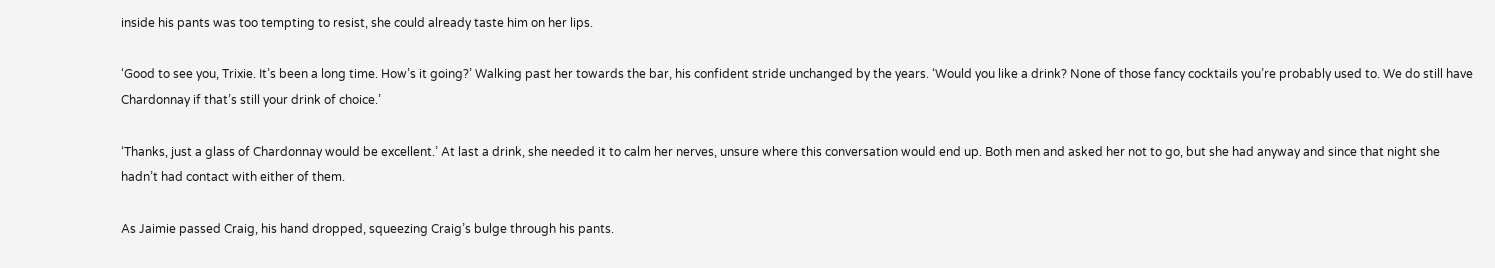inside his pants was too tempting to resist, she could already taste him on her lips.

‘Good to see you, Trixie. It’s been a long time. How’s it going?’ Walking past her towards the bar, his confident stride unchanged by the years. ‘Would you like a drink? None of those fancy cocktails you’re probably used to. We do still have Chardonnay if that’s still your drink of choice.’

‘Thanks, just a glass of Chardonnay would be excellent.’ At last a drink, she needed it to calm her nerves, unsure where this conversation would end up. Both men and asked her not to go, but she had anyway and since that night she hadn’t had contact with either of them.

As Jaimie passed Craig, his hand dropped, squeezing Craig’s bulge through his pants.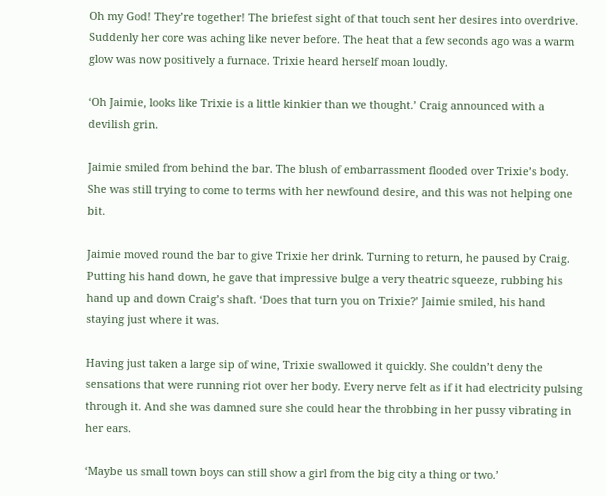Oh my God! They’re together! The briefest sight of that touch sent her desires into overdrive. Suddenly her core was aching like never before. The heat that a few seconds ago was a warm glow was now positively a furnace. Trixie heard herself moan loudly.

‘Oh Jaimie, looks like Trixie is a little kinkier than we thought.’ Craig announced with a devilish grin.

Jaimie smiled from behind the bar. The blush of embarrassment flooded over Trixie’s body. She was still trying to come to terms with her newfound desire, and this was not helping one bit.

Jaimie moved round the bar to give Trixie her drink. Turning to return, he paused by Craig. Putting his hand down, he gave that impressive bulge a very theatric squeeze, rubbing his hand up and down Craig’s shaft. ‘Does that turn you on Trixie?’ Jaimie smiled, his hand staying just where it was.

Having just taken a large sip of wine, Trixie swallowed it quickly. She couldn’t deny the sensations that were running riot over her body. Every nerve felt as if it had electricity pulsing through it. And she was damned sure she could hear the throbbing in her pussy vibrating in her ears.

‘Maybe us small town boys can still show a girl from the big city a thing or two.’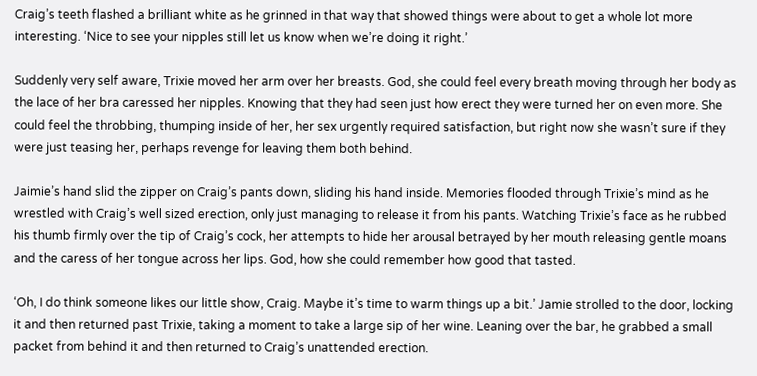Craig’s teeth flashed a brilliant white as he grinned in that way that showed things were about to get a whole lot more interesting. ‘Nice to see your nipples still let us know when we’re doing it right.’

Suddenly very self aware, Trixie moved her arm over her breasts. God, she could feel every breath moving through her body as the lace of her bra caressed her nipples. Knowing that they had seen just how erect they were turned her on even more. She could feel the throbbing, thumping inside of her, her sex urgently required satisfaction, but right now she wasn’t sure if they were just teasing her, perhaps revenge for leaving them both behind.

Jaimie’s hand slid the zipper on Craig’s pants down, sliding his hand inside. Memories flooded through Trixie’s mind as he wrestled with Craig’s well sized erection, only just managing to release it from his pants. Watching Trixie’s face as he rubbed his thumb firmly over the tip of Craig’s cock, her attempts to hide her arousal betrayed by her mouth releasing gentle moans and the caress of her tongue across her lips. God, how she could remember how good that tasted.

‘Oh, I do think someone likes our little show, Craig. Maybe it’s time to warm things up a bit.’ Jamie strolled to the door, locking it and then returned past Trixie, taking a moment to take a large sip of her wine. Leaning over the bar, he grabbed a small packet from behind it and then returned to Craig’s unattended erection.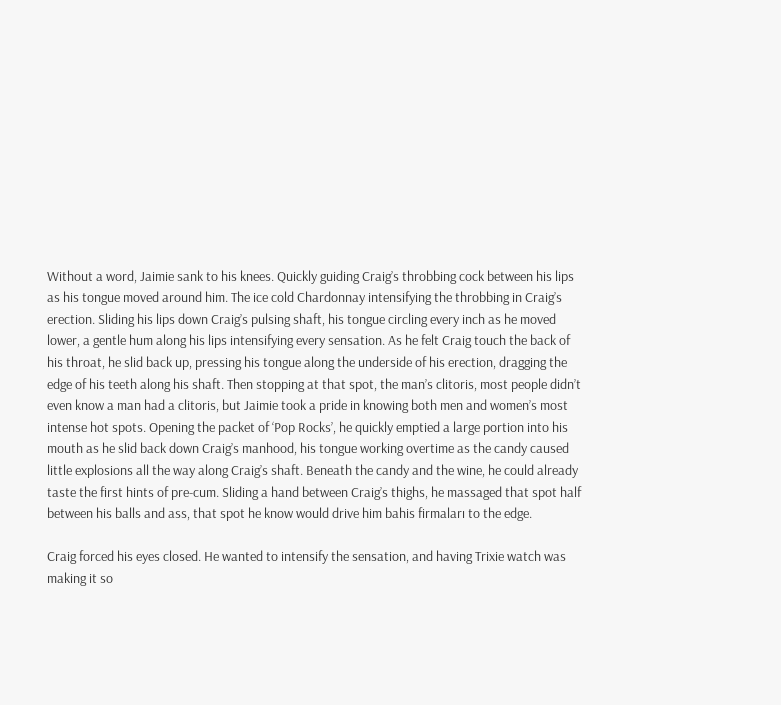Without a word, Jaimie sank to his knees. Quickly guiding Craig’s throbbing cock between his lips as his tongue moved around him. The ice cold Chardonnay intensifying the throbbing in Craig’s erection. Sliding his lips down Craig’s pulsing shaft, his tongue circling every inch as he moved lower, a gentle hum along his lips intensifying every sensation. As he felt Craig touch the back of his throat, he slid back up, pressing his tongue along the underside of his erection, dragging the edge of his teeth along his shaft. Then stopping at that spot, the man’s clitoris, most people didn’t even know a man had a clitoris, but Jaimie took a pride in knowing both men and women’s most intense hot spots. Opening the packet of ‘Pop Rocks’, he quickly emptied a large portion into his mouth as he slid back down Craig’s manhood, his tongue working overtime as the candy caused little explosions all the way along Craig’s shaft. Beneath the candy and the wine, he could already taste the first hints of pre-cum. Sliding a hand between Craig’s thighs, he massaged that spot half between his balls and ass, that spot he know would drive him bahis firmaları to the edge.

Craig forced his eyes closed. He wanted to intensify the sensation, and having Trixie watch was making it so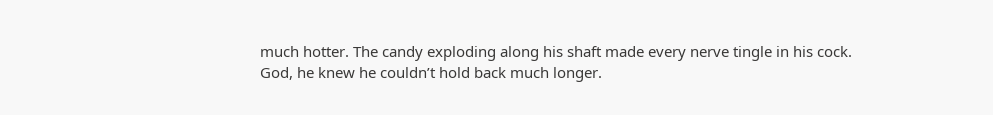much hotter. The candy exploding along his shaft made every nerve tingle in his cock. God, he knew he couldn’t hold back much longer.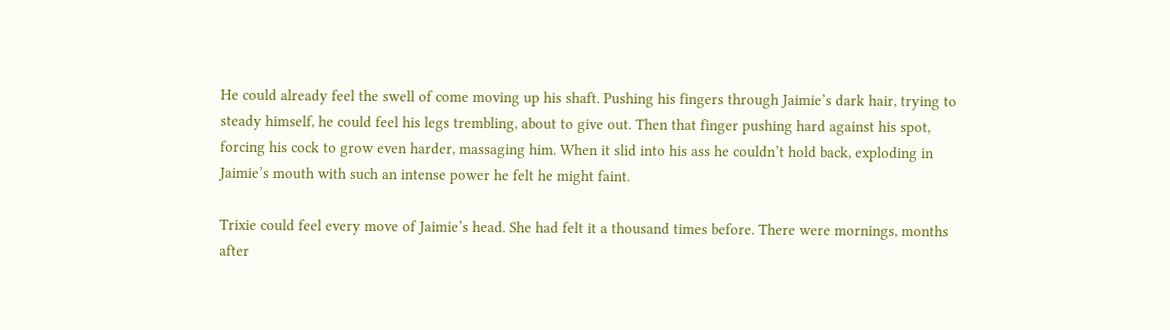He could already feel the swell of come moving up his shaft. Pushing his fingers through Jaimie’s dark hair, trying to steady himself, he could feel his legs trembling, about to give out. Then that finger pushing hard against his spot, forcing his cock to grow even harder, massaging him. When it slid into his ass he couldn’t hold back, exploding in Jaimie’s mouth with such an intense power he felt he might faint.

Trixie could feel every move of Jaimie’s head. She had felt it a thousand times before. There were mornings, months after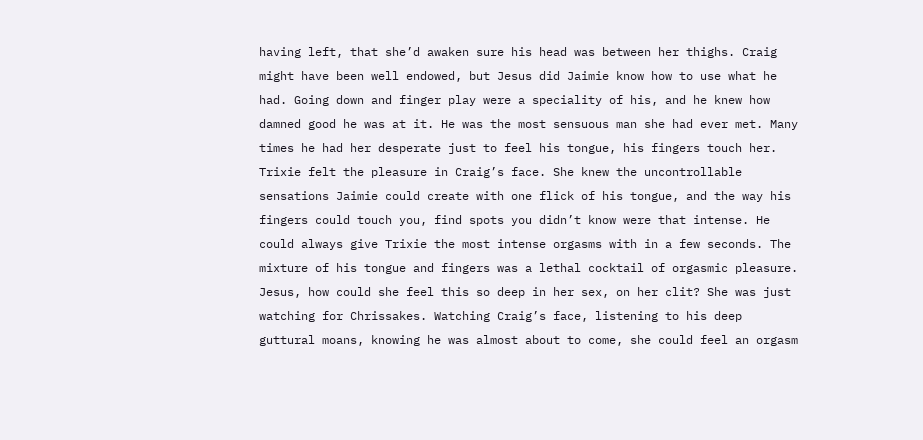having left, that she’d awaken sure his head was between her thighs. Craig might have been well endowed, but Jesus did Jaimie know how to use what he had. Going down and finger play were a speciality of his, and he knew how damned good he was at it. He was the most sensuous man she had ever met. Many times he had her desperate just to feel his tongue, his fingers touch her. Trixie felt the pleasure in Craig’s face. She knew the uncontrollable sensations Jaimie could create with one flick of his tongue, and the way his fingers could touch you, find spots you didn’t know were that intense. He could always give Trixie the most intense orgasms with in a few seconds. The mixture of his tongue and fingers was a lethal cocktail of orgasmic pleasure. Jesus, how could she feel this so deep in her sex, on her clit? She was just watching for Chrissakes. Watching Craig’s face, listening to his deep guttural moans, knowing he was almost about to come, she could feel an orgasm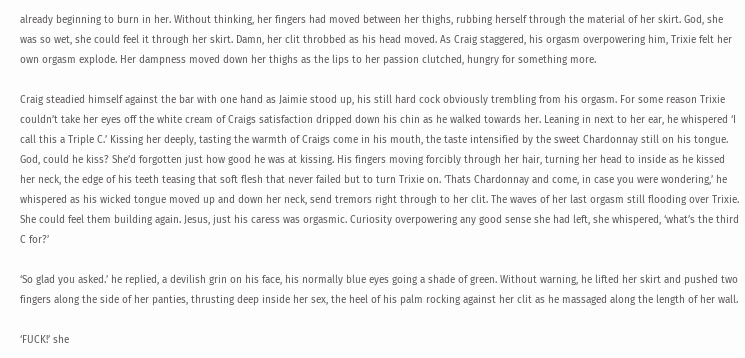already beginning to burn in her. Without thinking, her fingers had moved between her thighs, rubbing herself through the material of her skirt. God, she was so wet, she could feel it through her skirt. Damn, her clit throbbed as his head moved. As Craig staggered, his orgasm overpowering him, Trixie felt her own orgasm explode. Her dampness moved down her thighs as the lips to her passion clutched, hungry for something more.

Craig steadied himself against the bar with one hand as Jaimie stood up, his still hard cock obviously trembling from his orgasm. For some reason Trixie couldn’t take her eyes off the white cream of Craigs satisfaction dripped down his chin as he walked towards her. Leaning in next to her ear, he whispered ‘I call this a Triple C.’ Kissing her deeply, tasting the warmth of Craigs come in his mouth, the taste intensified by the sweet Chardonnay still on his tongue. God, could he kiss? She’d forgotten just how good he was at kissing. His fingers moving forcibly through her hair, turning her head to inside as he kissed her neck, the edge of his teeth teasing that soft flesh that never failed but to turn Trixie on. ‘Thats Chardonnay and come, in case you were wondering,’ he whispered as his wicked tongue moved up and down her neck, send tremors right through to her clit. The waves of her last orgasm still flooding over Trixie. She could feel them building again. Jesus, just his caress was orgasmic. Curiosity overpowering any good sense she had left, she whispered, ‘what’s the third C for?’

‘So glad you asked.’ he replied, a devilish grin on his face, his normally blue eyes going a shade of green. Without warning, he lifted her skirt and pushed two fingers along the side of her panties, thrusting deep inside her sex, the heel of his palm rocking against her clit as he massaged along the length of her wall.

‘FUCK!’ she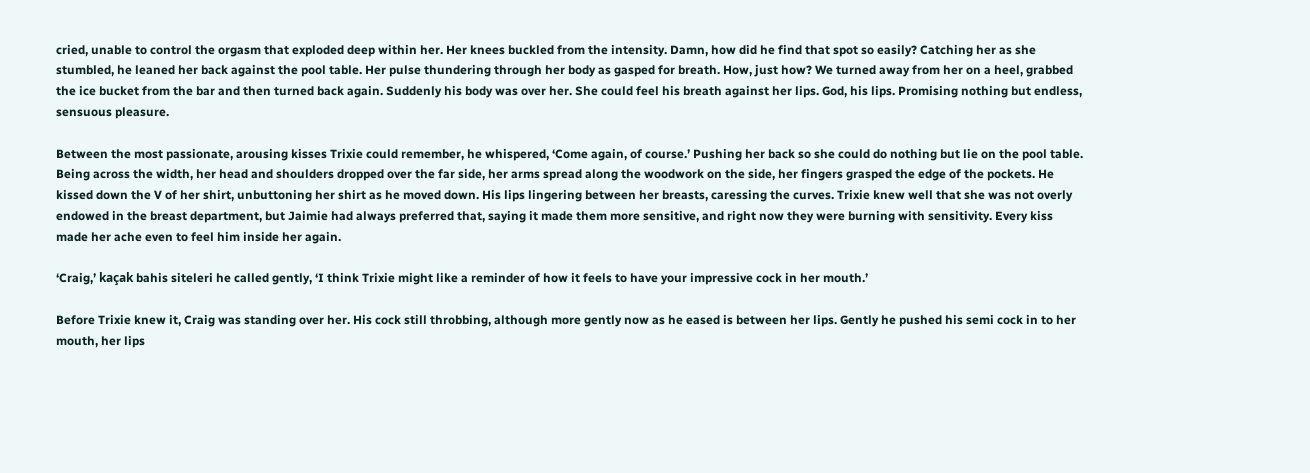cried, unable to control the orgasm that exploded deep within her. Her knees buckled from the intensity. Damn, how did he find that spot so easily? Catching her as she stumbled, he leaned her back against the pool table. Her pulse thundering through her body as gasped for breath. How, just how? We turned away from her on a heel, grabbed the ice bucket from the bar and then turned back again. Suddenly his body was over her. She could feel his breath against her lips. God, his lips. Promising nothing but endless, sensuous pleasure.

Between the most passionate, arousing kisses Trixie could remember, he whispered, ‘Come again, of course.’ Pushing her back so she could do nothing but lie on the pool table. Being across the width, her head and shoulders dropped over the far side, her arms spread along the woodwork on the side, her fingers grasped the edge of the pockets. He kissed down the V of her shirt, unbuttoning her shirt as he moved down. His lips lingering between her breasts, caressing the curves. Trixie knew well that she was not overly endowed in the breast department, but Jaimie had always preferred that, saying it made them more sensitive, and right now they were burning with sensitivity. Every kiss made her ache even to feel him inside her again.

‘Craig,’ kaçak bahis siteleri he called gently, ‘I think Trixie might like a reminder of how it feels to have your impressive cock in her mouth.’

Before Trixie knew it, Craig was standing over her. His cock still throbbing, although more gently now as he eased is between her lips. Gently he pushed his semi cock in to her mouth, her lips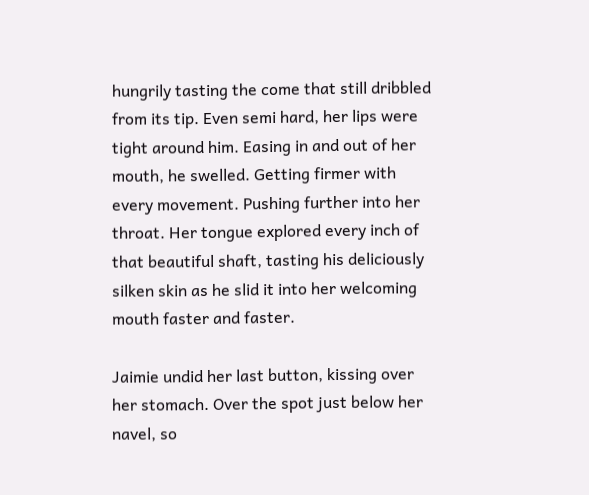hungrily tasting the come that still dribbled from its tip. Even semi hard, her lips were tight around him. Easing in and out of her mouth, he swelled. Getting firmer with every movement. Pushing further into her throat. Her tongue explored every inch of that beautiful shaft, tasting his deliciously silken skin as he slid it into her welcoming mouth faster and faster.

Jaimie undid her last button, kissing over her stomach. Over the spot just below her navel, so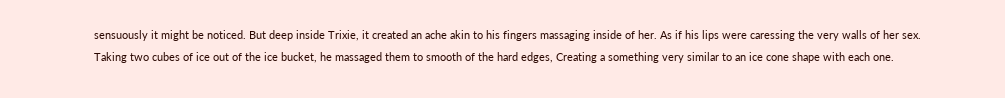sensuously it might be noticed. But deep inside Trixie, it created an ache akin to his fingers massaging inside of her. As if his lips were caressing the very walls of her sex. Taking two cubes of ice out of the ice bucket, he massaged them to smooth of the hard edges, Creating a something very similar to an ice cone shape with each one.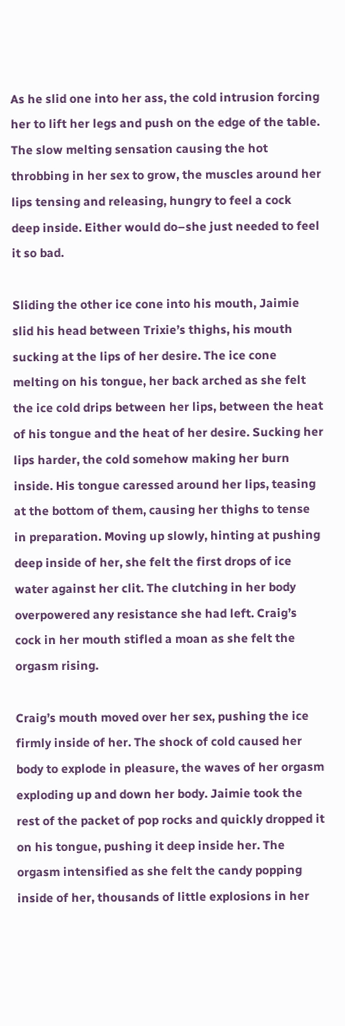As he slid one into her ass, the cold intrusion forcing her to lift her legs and push on the edge of the table. The slow melting sensation causing the hot throbbing in her sex to grow, the muscles around her lips tensing and releasing, hungry to feel a cock deep inside. Either would do–she just needed to feel it so bad.

Sliding the other ice cone into his mouth, Jaimie slid his head between Trixie’s thighs, his mouth sucking at the lips of her desire. The ice cone melting on his tongue, her back arched as she felt the ice cold drips between her lips, between the heat of his tongue and the heat of her desire. Sucking her lips harder, the cold somehow making her burn inside. His tongue caressed around her lips, teasing at the bottom of them, causing her thighs to tense in preparation. Moving up slowly, hinting at pushing deep inside of her, she felt the first drops of ice water against her clit. The clutching in her body overpowered any resistance she had left. Craig’s cock in her mouth stifled a moan as she felt the orgasm rising.

Craig’s mouth moved over her sex, pushing the ice firmly inside of her. The shock of cold caused her body to explode in pleasure, the waves of her orgasm exploding up and down her body. Jaimie took the rest of the packet of pop rocks and quickly dropped it on his tongue, pushing it deep inside her. The orgasm intensified as she felt the candy popping inside of her, thousands of little explosions in her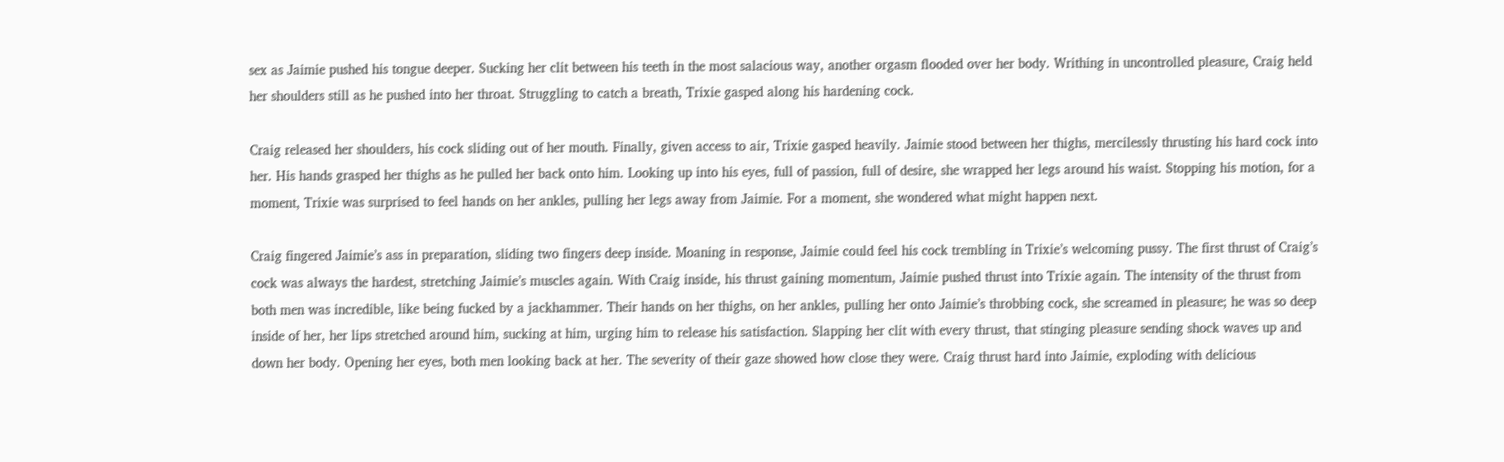sex as Jaimie pushed his tongue deeper. Sucking her clit between his teeth in the most salacious way, another orgasm flooded over her body. Writhing in uncontrolled pleasure, Craig held her shoulders still as he pushed into her throat. Struggling to catch a breath, Trixie gasped along his hardening cock.

Craig released her shoulders, his cock sliding out of her mouth. Finally, given access to air, Trixie gasped heavily. Jaimie stood between her thighs, mercilessly thrusting his hard cock into her. His hands grasped her thighs as he pulled her back onto him. Looking up into his eyes, full of passion, full of desire, she wrapped her legs around his waist. Stopping his motion, for a moment, Trixie was surprised to feel hands on her ankles, pulling her legs away from Jaimie. For a moment, she wondered what might happen next.

Craig fingered Jaimie’s ass in preparation, sliding two fingers deep inside. Moaning in response, Jaimie could feel his cock trembling in Trixie’s welcoming pussy. The first thrust of Craig’s cock was always the hardest, stretching Jaimie’s muscles again. With Craig inside, his thrust gaining momentum, Jaimie pushed thrust into Trixie again. The intensity of the thrust from both men was incredible, like being fucked by a jackhammer. Their hands on her thighs, on her ankles, pulling her onto Jaimie’s throbbing cock, she screamed in pleasure; he was so deep inside of her, her lips stretched around him, sucking at him, urging him to release his satisfaction. Slapping her clit with every thrust, that stinging pleasure sending shock waves up and down her body. Opening her eyes, both men looking back at her. The severity of their gaze showed how close they were. Craig thrust hard into Jaimie, exploding with delicious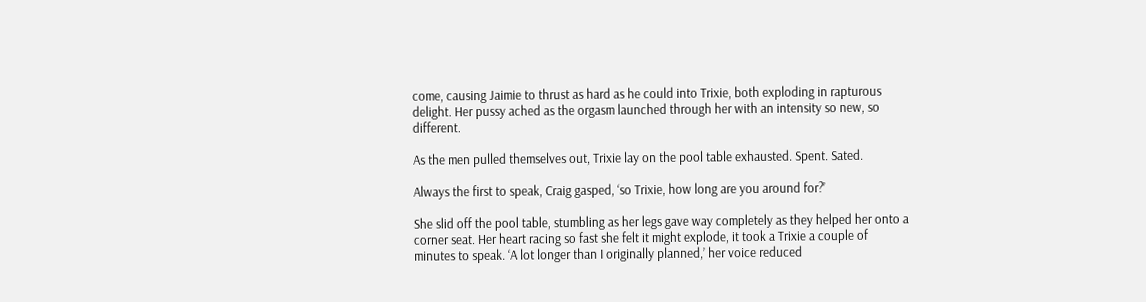come, causing Jaimie to thrust as hard as he could into Trixie, both exploding in rapturous delight. Her pussy ached as the orgasm launched through her with an intensity so new, so different.

As the men pulled themselves out, Trixie lay on the pool table exhausted. Spent. Sated.

Always the first to speak, Craig gasped, ‘so Trixie, how long are you around for?’

She slid off the pool table, stumbling as her legs gave way completely as they helped her onto a corner seat. Her heart racing so fast she felt it might explode, it took a Trixie a couple of minutes to speak. ‘A lot longer than I originally planned,’ her voice reduced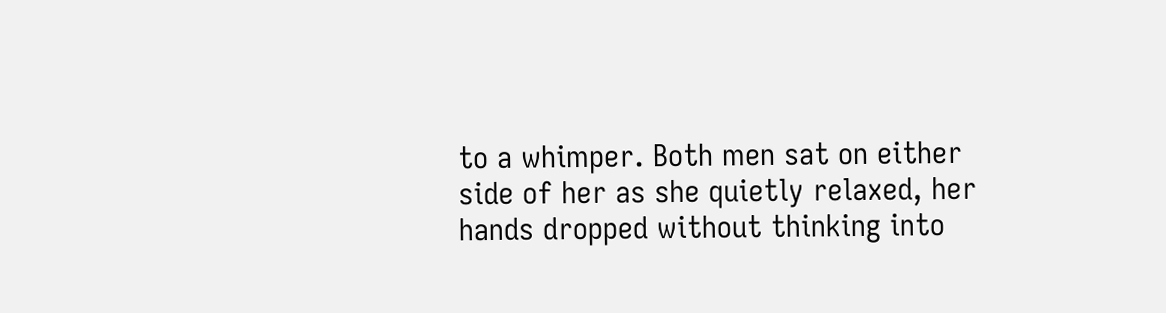to a whimper. Both men sat on either side of her as she quietly relaxed, her hands dropped without thinking into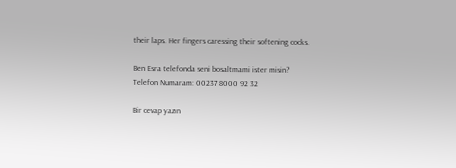their laps. Her fingers caressing their softening cocks.

Ben Esra telefonda seni bosaltmami ister misin?
Telefon Numaram: 00237 8000 92 32

Bir cevap yazın